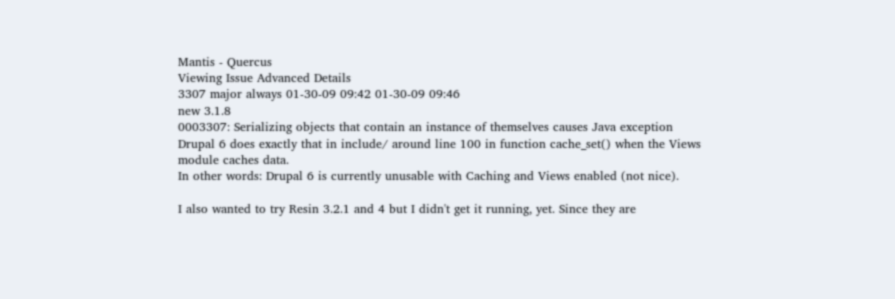Mantis - Quercus
Viewing Issue Advanced Details
3307 major always 01-30-09 09:42 01-30-09 09:46
new 3.1.8
0003307: Serializing objects that contain an instance of themselves causes Java exception
Drupal 6 does exactly that in include/ around line 100 in function cache_set() when the Views module caches data.
In other words: Drupal 6 is currently unusable with Caching and Views enabled (not nice).

I also wanted to try Resin 3.2.1 and 4 but I didn't get it running, yet. Since they are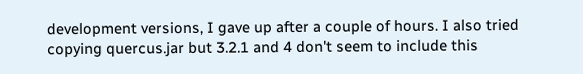development versions, I gave up after a couple of hours. I also tried copying quercus.jar but 3.2.1 and 4 don't seem to include this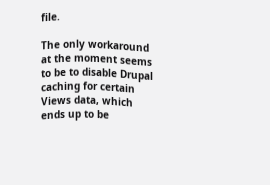file.

The only workaround at the moment seems to be to disable Drupal caching for certain Views data, which ends up to be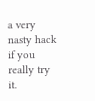a very nasty hack if you really try it.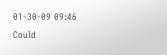01-30-09 09:46
Could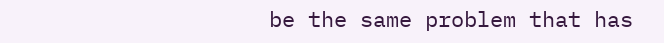be the same problem that has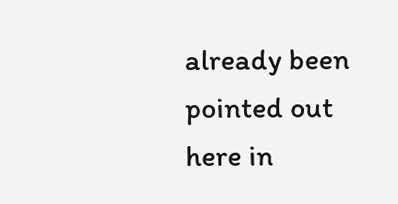already been pointed out here in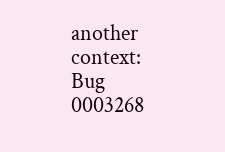another context: Bug 0003268